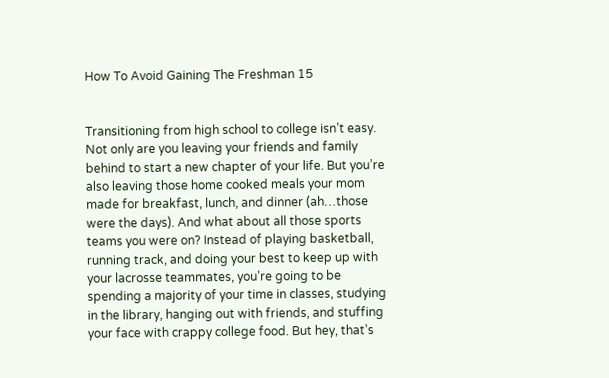How To Avoid Gaining The Freshman 15


Transitioning from high school to college isn’t easy. Not only are you leaving your friends and family behind to start a new chapter of your life. But you’re also leaving those home cooked meals your mom made for breakfast, lunch, and dinner (ah…those were the days). And what about all those sports teams you were on? Instead of playing basketball, running track, and doing your best to keep up with your lacrosse teammates, you’re going to be spending a majority of your time in classes, studying in the library, hanging out with friends, and stuffing your face with crappy college food. But hey, that’s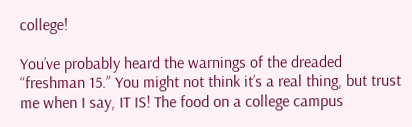college!

You’ve probably heard the warnings of the dreaded “freshman 15.” You might not think it’s a real thing, but trust me when I say, IT IS! The food on a college campus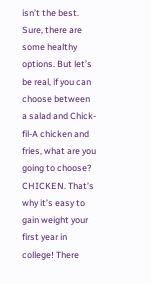isn’t the best. Sure, there are some healthy options. But let’s be real, if you can choose between a salad and Chick-fil-A chicken and fries, what are you going to choose? CHICKEN. That’s why it’s easy to gain weight your first year in college! There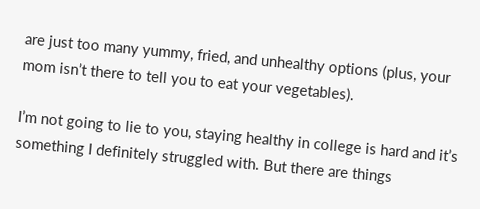are just too many yummy, fried, and unhealthy options (plus, your mom isn’t there to tell you to eat your vegetables).

I’m not going to lie to you, staying healthy in college is hard and it’s something I definitely struggled with. But there are things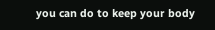you can do to keep your body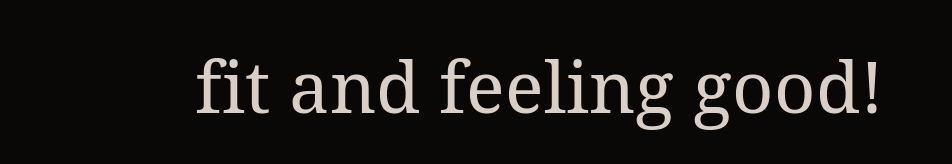fit and feeling good!